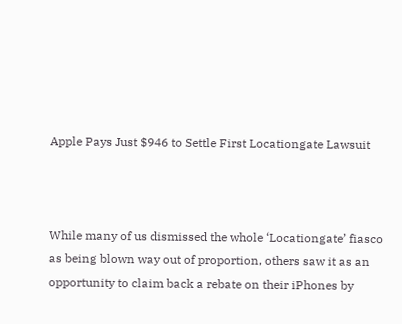Apple Pays Just $946 to Settle First Locationgate Lawsuit



While many of us dismissed the whole ‘Locationgate’ fiasco as being blown way out of proportion, others saw it as an opportunity to claim back a rebate on their iPhones by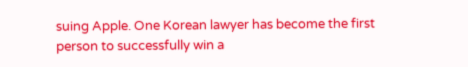suing Apple. One Korean lawyer has become the first person to successfully win a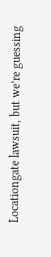Locationgate lawsuit, but we’re guessing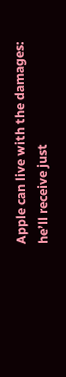Apple can live with the damages: he’ll receive just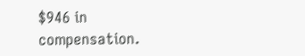$946 in compensation.